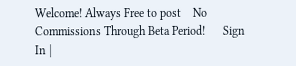Welcome! Always Free to post    No Commissions Through Beta Period!      Sign In |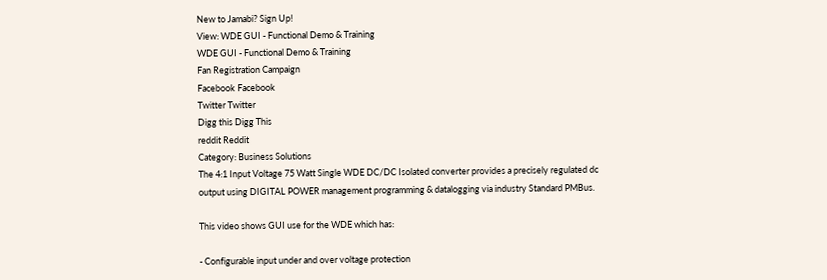New to Jamabi? Sign Up!
View: WDE GUI - Functional Demo & Training
WDE GUI - Functional Demo & Training
Fan Registration Campaign
Facebook Facebook
Twitter Twitter
Digg this Digg This
reddit Reddit
Category: Business Solutions
The 4:1 Input Voltage 75 Watt Single WDE DC/DC Isolated converter provides a precisely regulated dc output using DIGITAL POWER management programming & datalogging via industry Standard PMBus.

This video shows GUI use for the WDE which has:

- Configurable input under and over voltage protection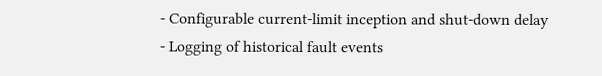- Configurable current-limit inception and shut-down delay
- Logging of historical fault events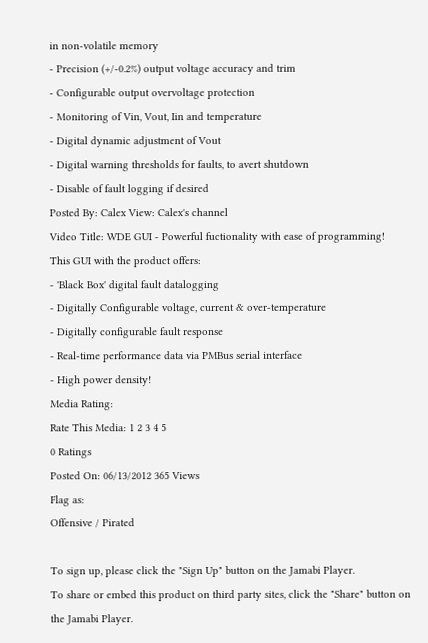in non-volatile memory
- Precision (+/-0.2%) output voltage accuracy and trim
- Configurable output overvoltage protection
- Monitoring of Vin, Vout, Iin and temperature
- Digital dynamic adjustment of Vout
- Digital warning thresholds for faults, to avert shutdown
- Disable of fault logging if desired
Posted By: Calex View: Calex's channel
Video Title: WDE GUI - Powerful fuctionality with ease of programming!
This GUI with the product offers:
- 'Black Box' digital fault datalogging
- Digitally Configurable voltage, current & over-temperature
- Digitally configurable fault response
- Real-time performance data via PMBus serial interface
- High power density!
Media Rating:
Rate This Media: 1 2 3 4 5
0 Ratings
Posted On: 06/13/2012 365 Views
Flag as:
Offensive / Pirated

To sign up, please click the "Sign Up" button on the Jamabi Player.
To share or embed this product on third party sites, click the "Share" button on the Jamabi Player.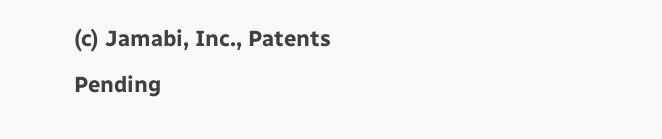(c) Jamabi, Inc., Patents Pending